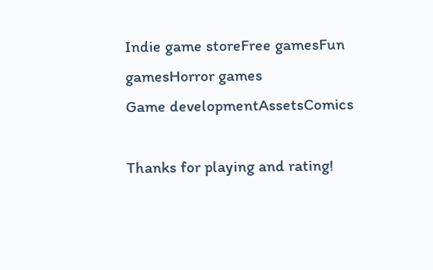Indie game storeFree gamesFun gamesHorror games
Game developmentAssetsComics

Thanks for playing and rating!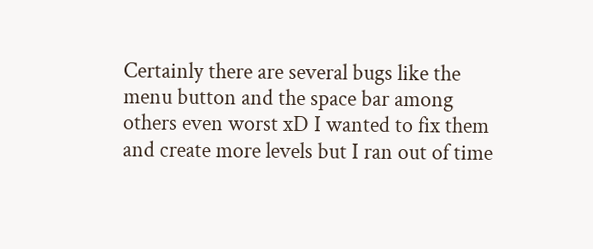Certainly there are several bugs like the menu button and the space bar among others even worst xD I wanted to fix them and create more levels but I ran out of time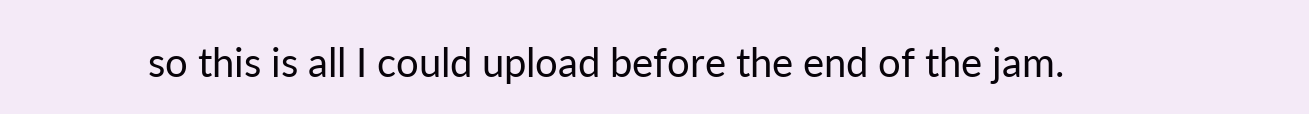so this is all I could upload before the end of the jam.